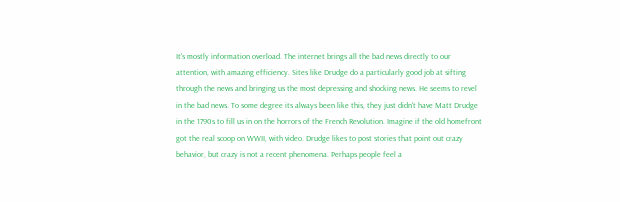It's mostly information overload. The internet brings all the bad news directly to our attention, with amazing efficiency. Sites like Drudge do a particularly good job at sifting through the news and bringing us the most depressing and shocking news. He seems to revel in the bad news. To some degree its always been like this, they just didn't have Matt Drudge in the 1790s to fill us in on the horrors of the French Revolution. Imagine if the old homefront got the real scoop on WWII, with video. Drudge likes to post stories that point out crazy behavior, but crazy is not a recent phenomena. Perhaps people feel a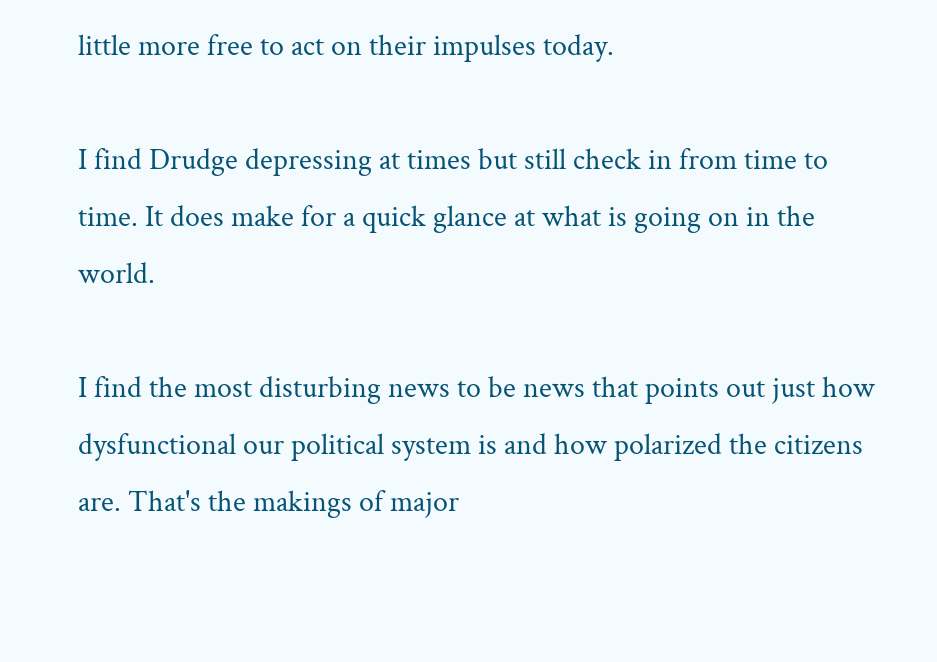little more free to act on their impulses today.

I find Drudge depressing at times but still check in from time to time. It does make for a quick glance at what is going on in the world.

I find the most disturbing news to be news that points out just how dysfunctional our political system is and how polarized the citizens are. That's the makings of major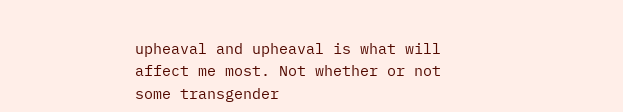upheaval and upheaval is what will affect me most. Not whether or not some transgender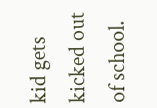kid gets kicked out of school.